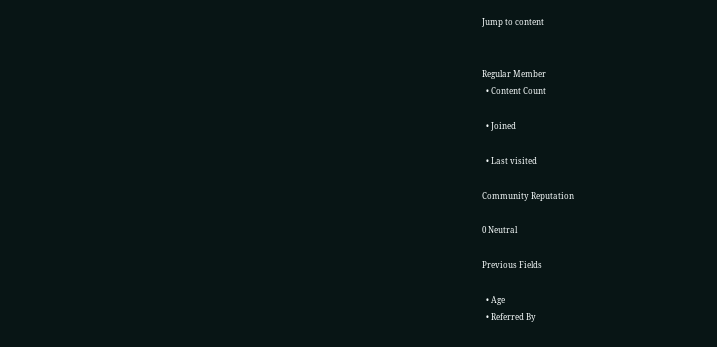Jump to content


Regular Member
  • Content Count

  • Joined

  • Last visited

Community Reputation

0 Neutral

Previous Fields

  • Age
  • Referred By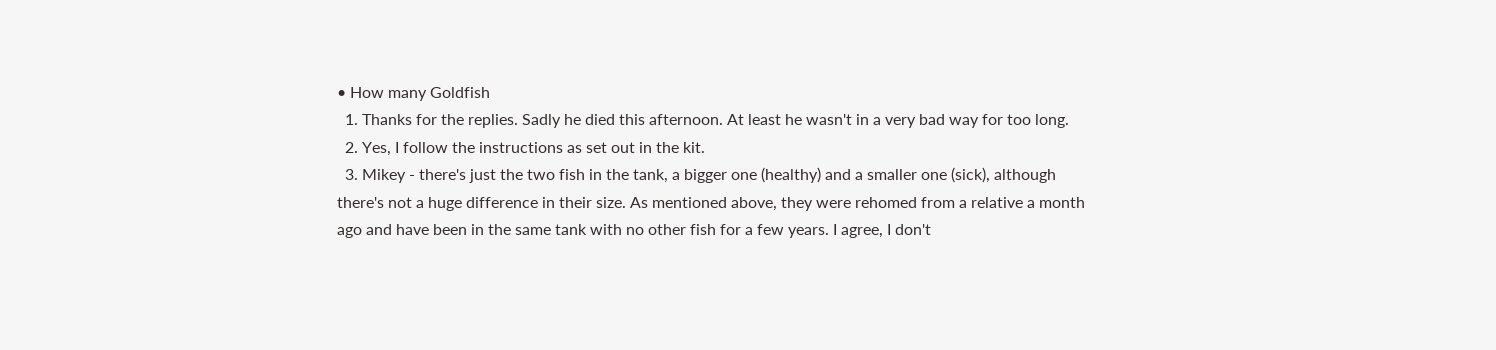• How many Goldfish
  1. Thanks for the replies. Sadly he died this afternoon. At least he wasn't in a very bad way for too long.
  2. Yes, I follow the instructions as set out in the kit.
  3. Mikey - there's just the two fish in the tank, a bigger one (healthy) and a smaller one (sick), although there's not a huge difference in their size. As mentioned above, they were rehomed from a relative a month ago and have been in the same tank with no other fish for a few years. I agree, I don't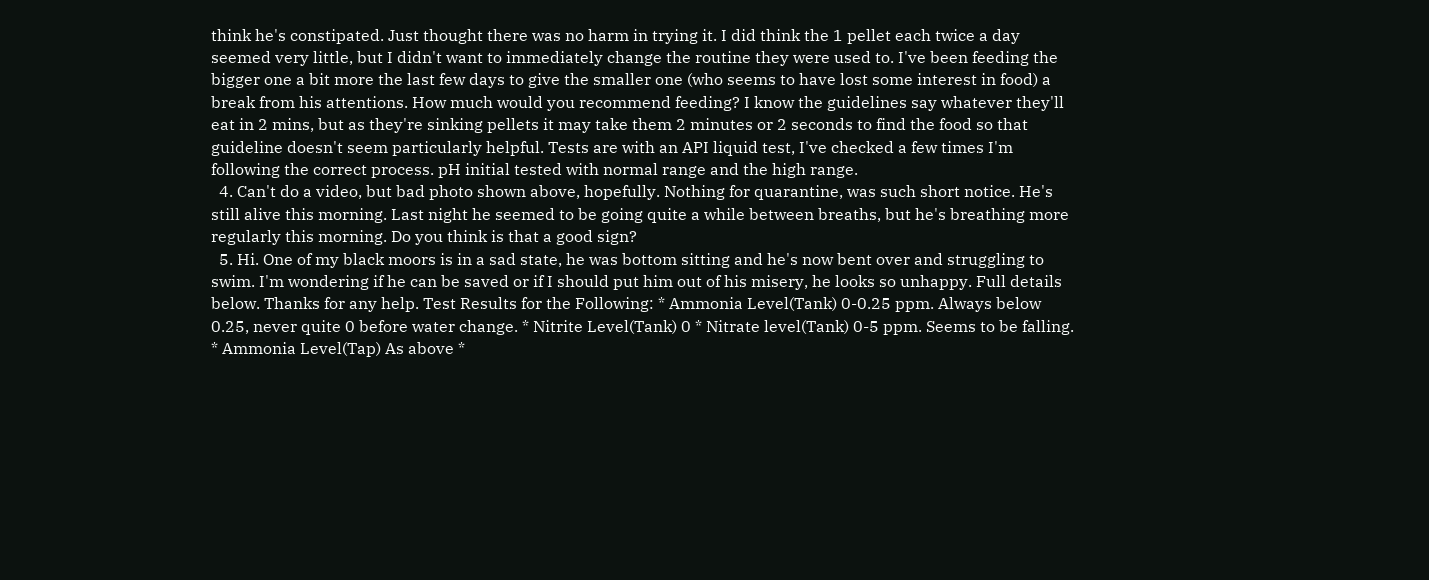think he's constipated. Just thought there was no harm in trying it. I did think the 1 pellet each twice a day seemed very little, but I didn't want to immediately change the routine they were used to. I've been feeding the bigger one a bit more the last few days to give the smaller one (who seems to have lost some interest in food) a break from his attentions. How much would you recommend feeding? I know the guidelines say whatever they'll eat in 2 mins, but as they're sinking pellets it may take them 2 minutes or 2 seconds to find the food so that guideline doesn't seem particularly helpful. Tests are with an API liquid test, I've checked a few times I'm following the correct process. pH initial tested with normal range and the high range.
  4. Can't do a video, but bad photo shown above, hopefully. Nothing for quarantine, was such short notice. He's still alive this morning. Last night he seemed to be going quite a while between breaths, but he's breathing more regularly this morning. Do you think is that a good sign?
  5. Hi. One of my black moors is in a sad state, he was bottom sitting and he's now bent over and struggling to swim. I'm wondering if he can be saved or if I should put him out of his misery, he looks so unhappy. Full details below. Thanks for any help. Test Results for the Following: * Ammonia Level(Tank) 0-0.25 ppm. Always below 0.25, never quite 0 before water change. * Nitrite Level(Tank) 0 * Nitrate level(Tank) 0-5 ppm. Seems to be falling. * Ammonia Level(Tap) As above *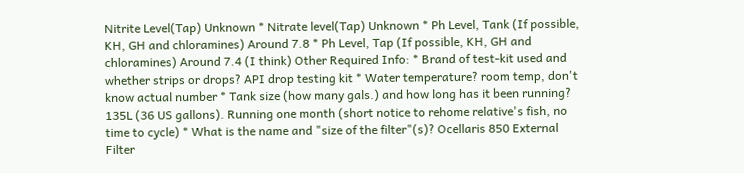Nitrite Level(Tap) Unknown * Nitrate level(Tap) Unknown * Ph Level, Tank (If possible, KH, GH and chloramines) Around 7.8 * Ph Level, Tap (If possible, KH, GH and chloramines) Around 7.4 (I think) Other Required Info: * Brand of test-kit used and whether strips or drops? API drop testing kit * Water temperature? room temp, don't know actual number * Tank size (how many gals.) and how long has it been running? 135L (36 US gallons). Running one month (short notice to rehome relative's fish, no time to cycle) * What is the name and "size of the filter"(s)? Ocellaris 850 External Filter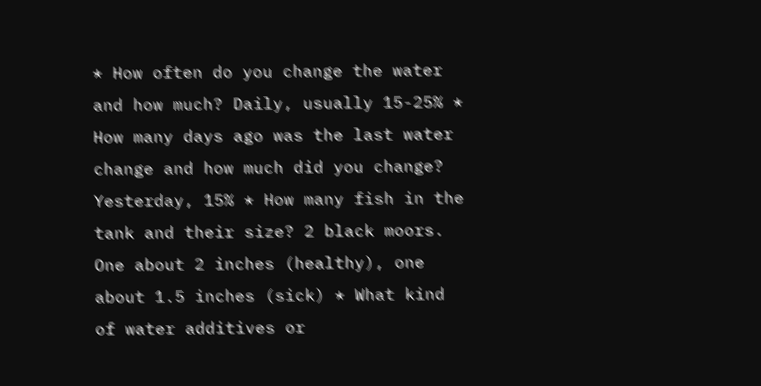* How often do you change the water and how much? Daily, usually 15-25% * How many days ago was the last water change and how much did you change? Yesterday, 15% * How many fish in the tank and their size? 2 black moors. One about 2 inches (healthy), one about 1.5 inches (sick) * What kind of water additives or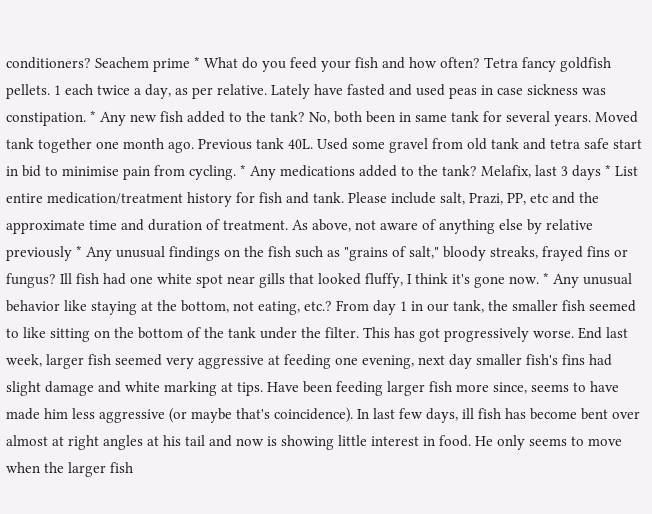conditioners? Seachem prime * What do you feed your fish and how often? Tetra fancy goldfish pellets. 1 each twice a day, as per relative. Lately have fasted and used peas in case sickness was constipation. * Any new fish added to the tank? No, both been in same tank for several years. Moved tank together one month ago. Previous tank 40L. Used some gravel from old tank and tetra safe start in bid to minimise pain from cycling. * Any medications added to the tank? Melafix, last 3 days * List entire medication/treatment history for fish and tank. Please include salt, Prazi, PP, etc and the approximate time and duration of treatment. As above, not aware of anything else by relative previously * Any unusual findings on the fish such as "grains of salt," bloody streaks, frayed fins or fungus? Ill fish had one white spot near gills that looked fluffy, I think it's gone now. * Any unusual behavior like staying at the bottom, not eating, etc.? From day 1 in our tank, the smaller fish seemed to like sitting on the bottom of the tank under the filter. This has got progressively worse. End last week, larger fish seemed very aggressive at feeding one evening, next day smaller fish's fins had slight damage and white marking at tips. Have been feeding larger fish more since, seems to have made him less aggressive (or maybe that's coincidence). In last few days, ill fish has become bent over almost at right angles at his tail and now is showing little interest in food. He only seems to move when the larger fish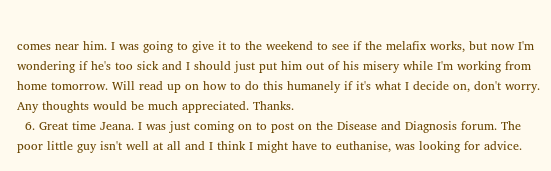comes near him. I was going to give it to the weekend to see if the melafix works, but now I'm wondering if he's too sick and I should just put him out of his misery while I'm working from home tomorrow. Will read up on how to do this humanely if it's what I decide on, don't worry. Any thoughts would be much appreciated. Thanks.
  6. Great time Jeana. I was just coming on to post on the Disease and Diagnosis forum. The poor little guy isn't well at all and I think I might have to euthanise, was looking for advice.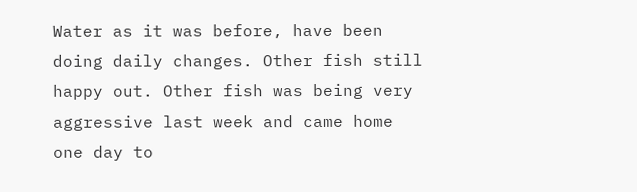Water as it was before, have been doing daily changes. Other fish still happy out. Other fish was being very aggressive last week and came home one day to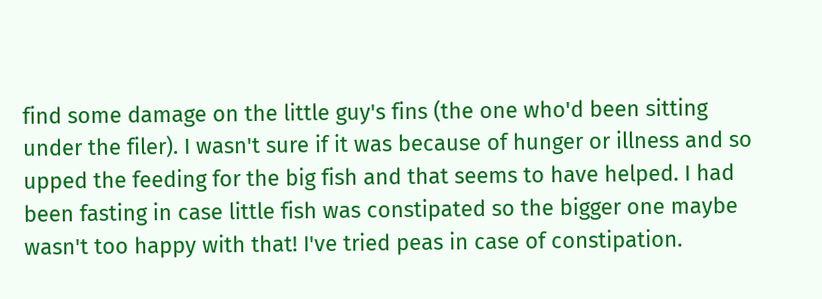find some damage on the little guy's fins (the one who'd been sitting under the filer). I wasn't sure if it was because of hunger or illness and so upped the feeding for the big fish and that seems to have helped. I had been fasting in case little fish was constipated so the bigger one maybe wasn't too happy with that! I've tried peas in case of constipation.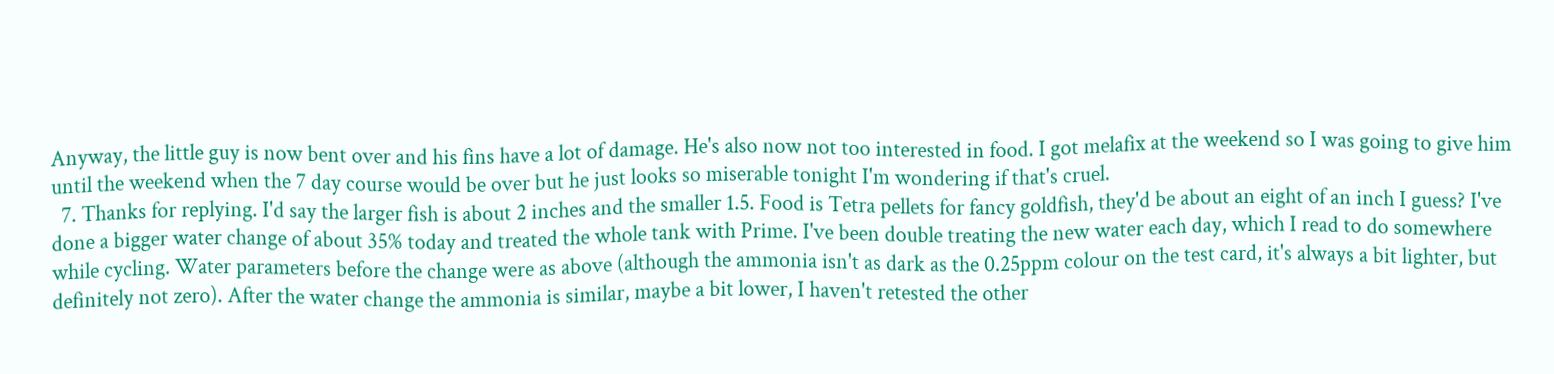Anyway, the little guy is now bent over and his fins have a lot of damage. He's also now not too interested in food. I got melafix at the weekend so I was going to give him until the weekend when the 7 day course would be over but he just looks so miserable tonight I'm wondering if that's cruel.
  7. Thanks for replying. I'd say the larger fish is about 2 inches and the smaller 1.5. Food is Tetra pellets for fancy goldfish, they'd be about an eight of an inch I guess? I've done a bigger water change of about 35% today and treated the whole tank with Prime. I've been double treating the new water each day, which I read to do somewhere while cycling. Water parameters before the change were as above (although the ammonia isn't as dark as the 0.25ppm colour on the test card, it's always a bit lighter, but definitely not zero). After the water change the ammonia is similar, maybe a bit lower, I haven't retested the other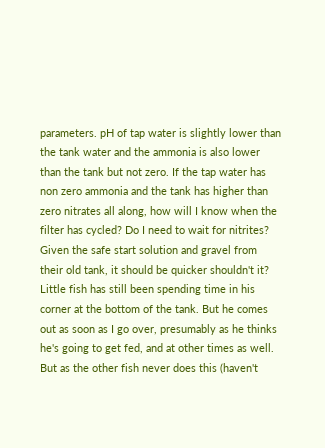parameters. pH of tap water is slightly lower than the tank water and the ammonia is also lower than the tank but not zero. If the tap water has non zero ammonia and the tank has higher than zero nitrates all along, how will I know when the filter has cycled? Do I need to wait for nitrites? Given the safe start solution and gravel from their old tank, it should be quicker shouldn't it? Little fish has still been spending time in his corner at the bottom of the tank. But he comes out as soon as I go over, presumably as he thinks he's going to get fed, and at other times as well. But as the other fish never does this (haven't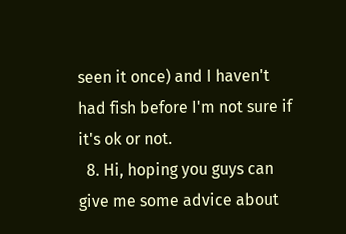seen it once) and I haven't had fish before I'm not sure if it's ok or not.
  8. Hi, hoping you guys can give me some advice about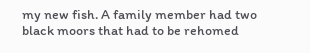my new fish. A family member had two black moors that had to be rehomed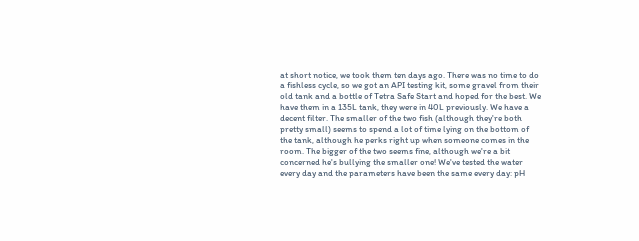at short notice, we took them ten days ago. There was no time to do a fishless cycle, so we got an API testing kit, some gravel from their old tank and a bottle of Tetra Safe Start and hoped for the best. We have them in a 135L tank, they were in 40L previously. We have a decent filter. The smaller of the two fish (although they're both pretty small) seems to spend a lot of time lying on the bottom of the tank, although he perks right up when someone comes in the room. The bigger of the two seems fine, although we're a bit concerned he's bullying the smaller one! We've tested the water every day and the parameters have been the same every day: pH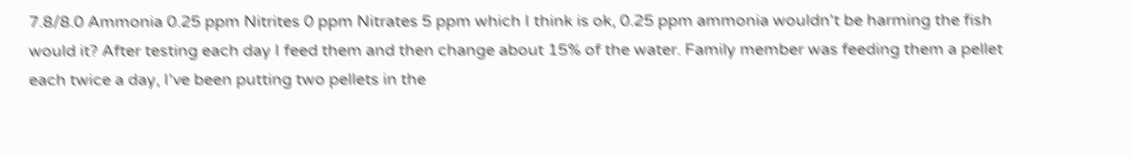7.8/8.0 Ammonia 0.25 ppm Nitrites 0 ppm Nitrates 5 ppm which I think is ok, 0.25 ppm ammonia wouldn't be harming the fish would it? After testing each day I feed them and then change about 15% of the water. Family member was feeding them a pellet each twice a day, I've been putting two pellets in the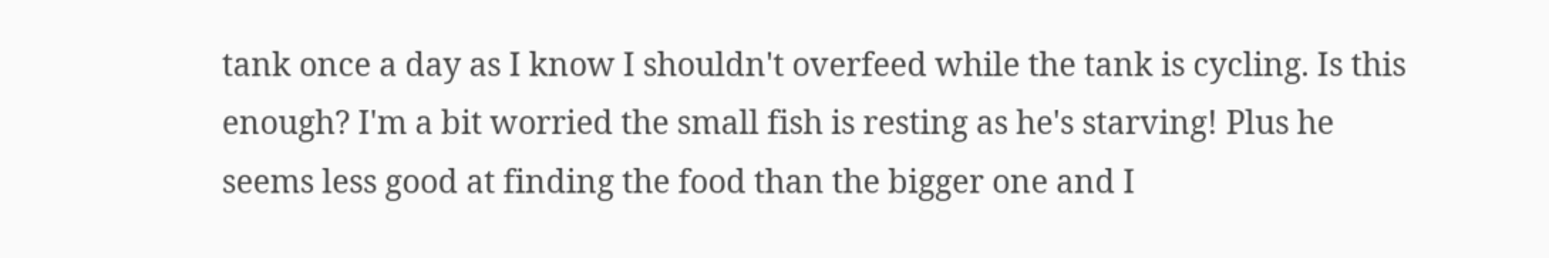tank once a day as I know I shouldn't overfeed while the tank is cycling. Is this enough? I'm a bit worried the small fish is resting as he's starving! Plus he seems less good at finding the food than the bigger one and I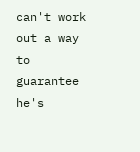can't work out a way to guarantee he's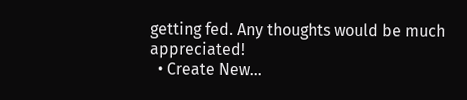getting fed. Any thoughts would be much appreciated!
  • Create New...